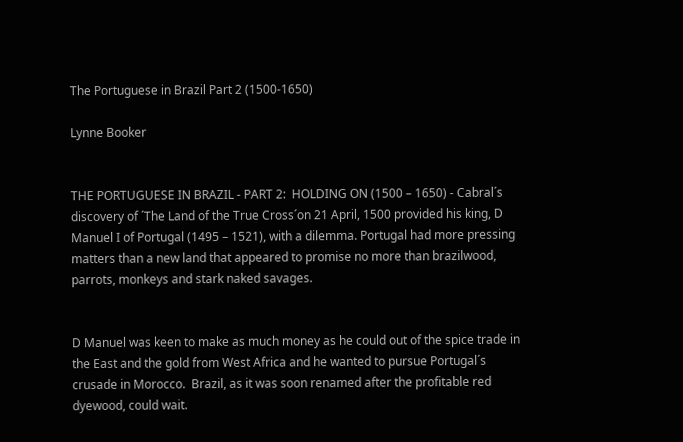The Portuguese in Brazil Part 2 (1500-1650)

Lynne Booker


THE PORTUGUESE IN BRAZIL - PART 2:  HOLDING ON (1500 – 1650) - Cabral´s discovery of ´The Land of the True Cross´on 21 April, 1500 provided his king, D Manuel I of Portugal (1495 – 1521), with a dilemma. Portugal had more pressing matters than a new land that appeared to promise no more than brazilwood, parrots, monkeys and stark naked savages.


D Manuel was keen to make as much money as he could out of the spice trade in the East and the gold from West Africa and he wanted to pursue Portugal´s crusade in Morocco.  Brazil, as it was soon renamed after the profitable red dyewood, could wait.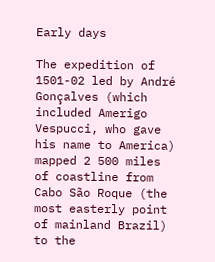Early days

The expedition of 1501-02 led by André Gonçalves (which included Amerigo Vespucci, who gave his name to America) mapped 2 500 miles of coastline from Cabo São Roque (the most easterly point of mainland Brazil) to the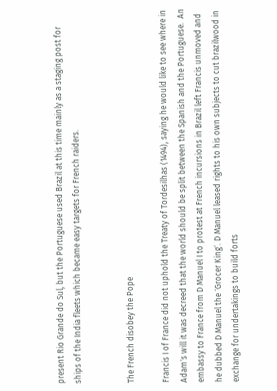present Rio Grande do Sul, but the Portuguese used Brazil at this time mainly as a staging post for ships of the India fleets which became easy targets for French raiders.


The French disobey the Pope

Francis I of France did not uphold the Treaty of Tordesilhas (1494), saying he would like to see where in Adam´s will it was decreed that the world should be split between the Spanish and the Portuguese.  An embassy to France from D Manuel I to protest at French incursions in Brazil left Francis unmoved and he dubbed D Manuel the ´Grocer King´. D Manuel leased rights to his own subjects to cut brazilwood in exchange for undertakings to build forts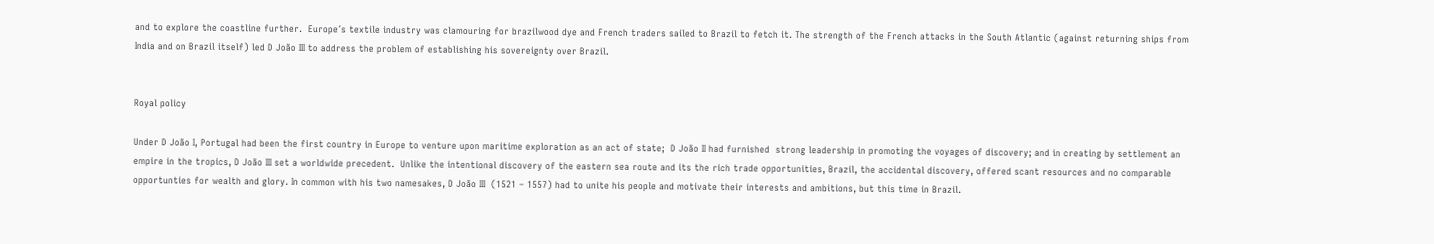and to explore the coastline further.  Europe´s textile industry was clamouring for brazilwood dye and French traders sailed to Brazil to fetch it. The strength of the French attacks in the South Atlantic (against returning ships from India and on Brazil itself) led D João III to address the problem of establishing his sovereignty over Brazil.


Royal policy

Under D João I, Portugal had been the first country in Europe to venture upon maritime exploration as an act of state;  D João II had furnished  strong leadership in promoting the voyages of discovery; and in creating by settlement an empire in the tropics, D João III set a worldwide precedent.  Unlike the intentional discovery of the eastern sea route and its the rich trade opportunities, Brazil, the accidental discovery, offered scant resources and no comparable opportunties for wealth and glory. In common with his two namesakes, D João III  (1521 – 1557) had to unite his people and motivate their interests and ambitions, but this time in Brazil.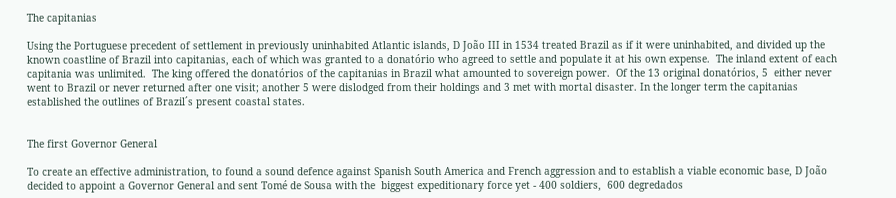The capitanias

Using the Portuguese precedent of settlement in previously uninhabited Atlantic islands, D João III in 1534 treated Brazil as if it were uninhabited, and divided up the known coastline of Brazil into capitanias, each of which was granted to a donatório who agreed to settle and populate it at his own expense.  The inland extent of each capitania was unlimited.  The king offered the donatórios of the capitanias in Brazil what amounted to sovereign power.  Of the 13 original donatórios, 5  either never went to Brazil or never returned after one visit; another 5 were dislodged from their holdings and 3 met with mortal disaster. In the longer term the capitanias established the outlines of Brazil´s present coastal states.


The first Governor General

To create an effective administration, to found a sound defence against Spanish South America and French aggression and to establish a viable economic base, D João decided to appoint a Governor General and sent Tomé de Sousa with the  biggest expeditionary force yet - 400 soldiers,  600 degredados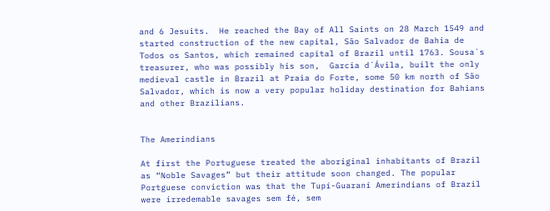and 6 Jesuits.  He reached the Bay of All Saints on 28 March 1549 and started construction of the new capital, São Salvador de Bahia de Todos os Santos, which remained capital of Brazil until 1763. Sousa´s treasurer, who was possibly his son,  Garcia d´Ávila, built the only medieval castle in Brazil at Praia do Forte, some 50 km north of São Salvador, which is now a very popular holiday destination for Bahians and other Brazilians.


The Amerindians

At first the Portuguese treated the aboriginal inhabitants of Brazil as “Noble Savages” but their attitude soon changed. The popular Portguese conviction was that the Tupí-Guaraní Amerindians of Brazil were irredemable savages sem fé, sem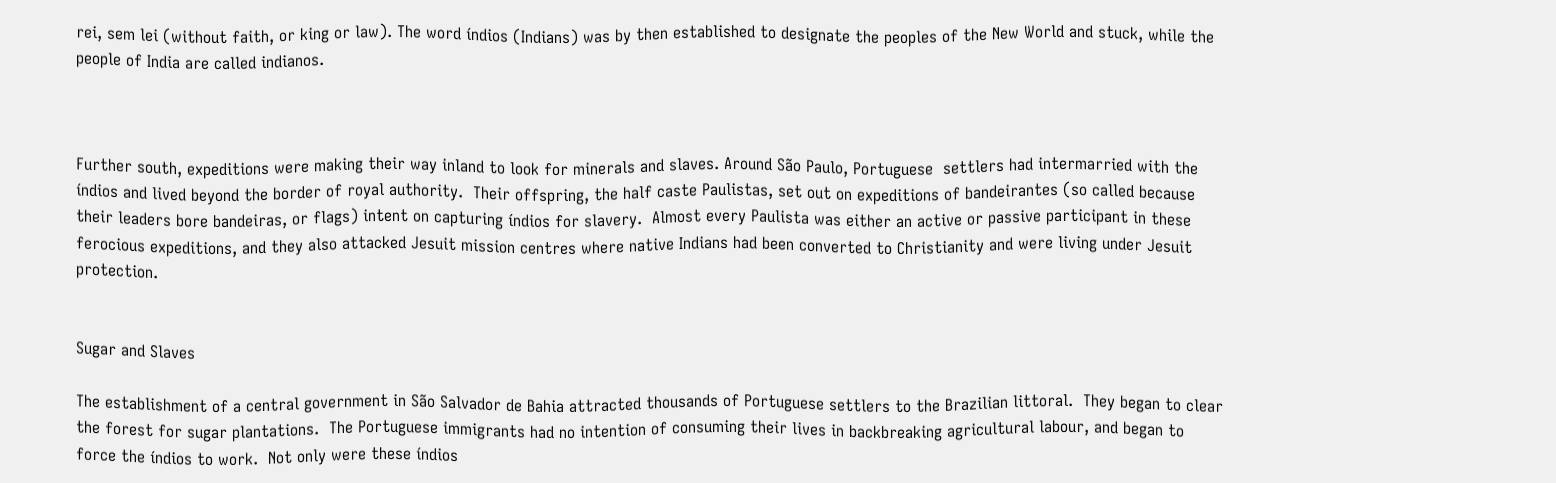rei, sem lei (without faith, or king or law). The word índios (Indians) was by then established to designate the peoples of the New World and stuck, while the people of India are called indianos.



Further south, expeditions were making their way inland to look for minerals and slaves. Around São Paulo, Portuguese  settlers had intermarried with the índios and lived beyond the border of royal authority.  Their offspring, the half caste Paulistas, set out on expeditions of bandeirantes (so called because their leaders bore bandeiras, or flags) intent on capturing índios for slavery.  Almost every Paulista was either an active or passive participant in these ferocious expeditions, and they also attacked Jesuit mission centres where native Indians had been converted to Christianity and were living under Jesuit protection.


Sugar and Slaves

The establishment of a central government in São Salvador de Bahia attracted thousands of Portuguese settlers to the Brazilian littoral.  They began to clear the forest for sugar plantations.  The Portuguese immigrants had no intention of consuming their lives in backbreaking agricultural labour, and began to force the índios to work.  Not only were these índios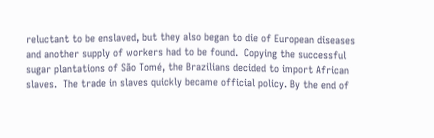reluctant to be enslaved, but they also began to die of European diseases and another supply of workers had to be found.  Copying the successful sugar plantations of São Tomé, the Brazilians decided to import African slaves.  The trade in slaves quickly became official policy. By the end of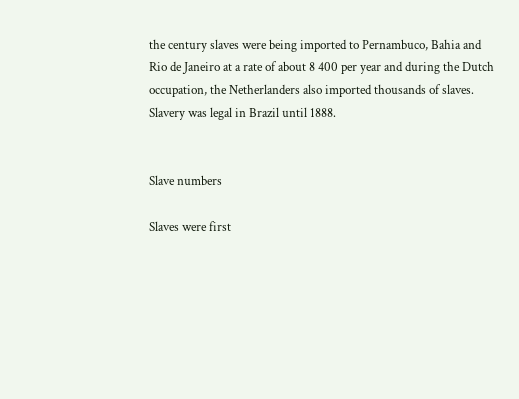the century slaves were being imported to Pernambuco, Bahia and Rio de Janeiro at a rate of about 8 400 per year and during the Dutch occupation, the Netherlanders also imported thousands of slaves.  Slavery was legal in Brazil until 1888.


Slave numbers

Slaves were first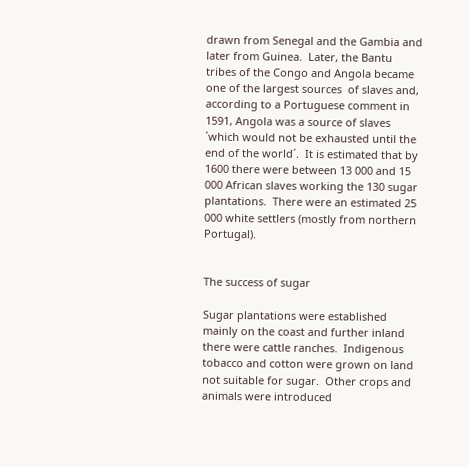drawn from Senegal and the Gambia and later from Guinea.  Later, the Bantu tribes of the Congo and Angola became one of the largest sources  of slaves and, according to a Portuguese comment in 1591, Angola was a source of slaves ´which would not be exhausted until the end of the world´.  It is estimated that by 1600 there were between 13 000 and 15 000 African slaves working the 130 sugar plantations.  There were an estimated 25 000 white settlers (mostly from northern Portugal).


The success of sugar

Sugar plantations were established mainly on the coast and further inland there were cattle ranches.  Indigenous tobacco and cotton were grown on land not suitable for sugar.  Other crops and animals were introduced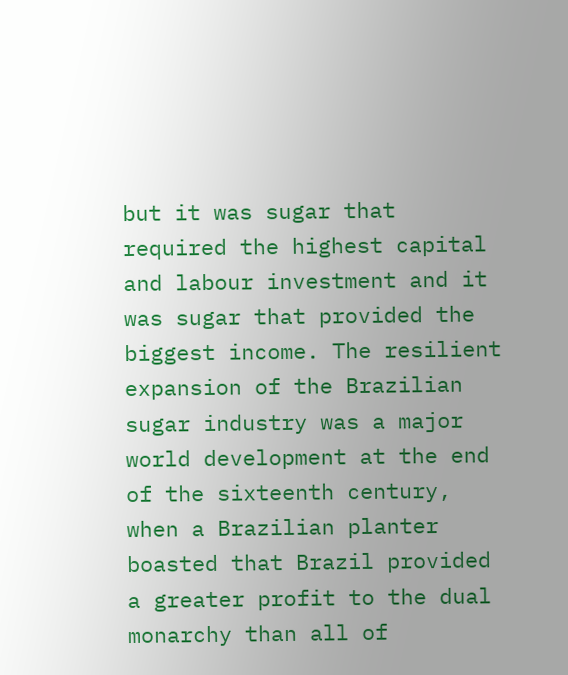but it was sugar that required the highest capital and labour investment and it was sugar that provided the biggest income. The resilient expansion of the Brazilian sugar industry was a major world development at the end of the sixteenth century, when a Brazilian planter boasted that Brazil provided a greater profit to the dual monarchy than all of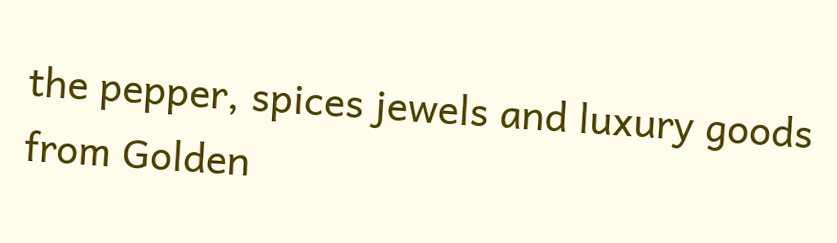the pepper, spices jewels and luxury goods from Golden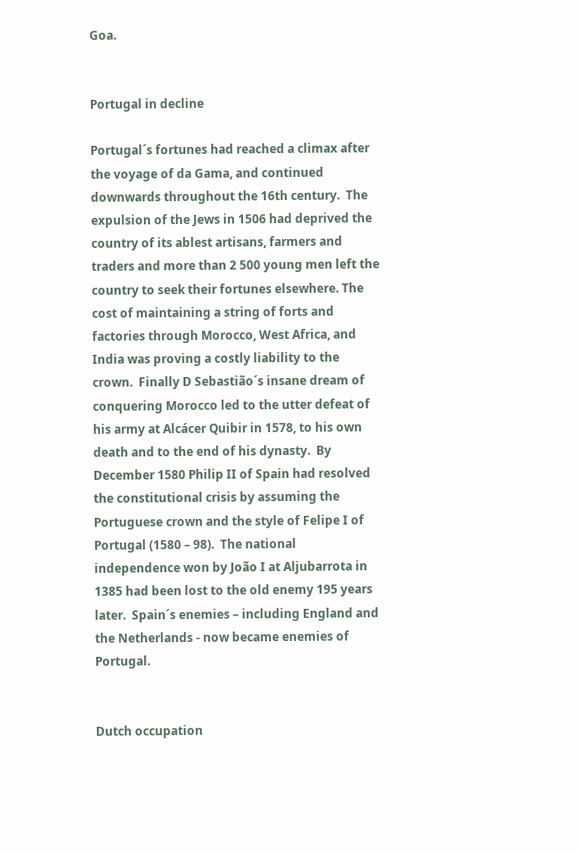Goa.


Portugal in decline

Portugal´s fortunes had reached a climax after the voyage of da Gama, and continued downwards throughout the 16th century.  The expulsion of the Jews in 1506 had deprived the country of its ablest artisans, farmers and traders and more than 2 500 young men left the country to seek their fortunes elsewhere. The cost of maintaining a string of forts and factories through Morocco, West Africa, and India was proving a costly liability to the crown.  Finally D Sebastião´s insane dream of conquering Morocco led to the utter defeat of his army at Alcácer Quibir in 1578, to his own death and to the end of his dynasty.  By December 1580 Philip II of Spain had resolved the constitutional crisis by assuming the Portuguese crown and the style of Felipe I of Portugal (1580 – 98).  The national independence won by João I at Aljubarrota in 1385 had been lost to the old enemy 195 years later.  Spain´s enemies – including England and the Netherlands - now became enemies of Portugal.


Dutch occupation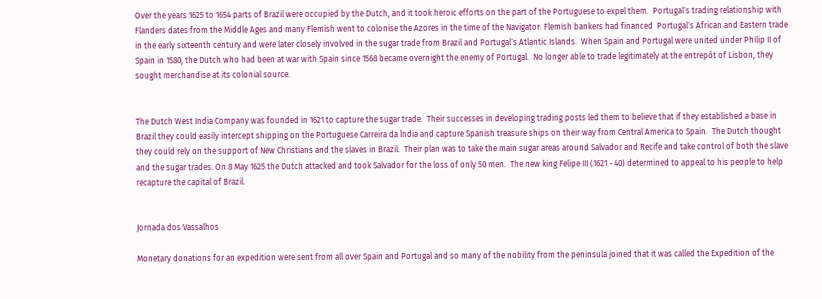Over the years 1625 to 1654 parts of Brazil were occupied by the Dutch, and it took heroic efforts on the part of the Portuguese to expel them.  Portugal´s trading relationship with Flanders dates from the Middle Ages and many Flemish went to colonise the Azores in the time of the Navigator. Flemish bankers had financed  Portugal´s African and Eastern trade in the early sixteenth century and were later closely involved in the sugar trade from Brazil and Portugal´s Atlantic Islands.  When Spain and Portugal were united under Philip II of Spain in 1580, the Dutch who had been at war with Spain since 1568 became overnight the enemy of Portugal.  No longer able to trade legitimately at the entrepôt of Lisbon, they sought merchandise at its colonial source.


The Dutch West India Company was founded in 1621 to capture the sugar trade.  Their successes in developing trading posts led them to believe that if they established a base in Brazil they could easily intercept shipping on the Portuguese Carreira da Índia and capture Spanish treasure ships on their way from Central America to Spain.  The Dutch thought they could rely on the support of New Christians and the slaves in Brazil.  Their plan was to take the main sugar areas around Salvador and Recife and take control of both the slave and the sugar trades. On 8 May 1625 the Dutch attacked and took Salvador for the loss of only 50 men.  The new king Felipe III (1621 - 40) determined to appeal to his people to help recapture the capital of Brazil.


Jornada dos Vassalhos

Monetary donations for an expedition were sent from all over Spain and Portugal and so many of the nobility from the peninsula joined that it was called the Expedition of the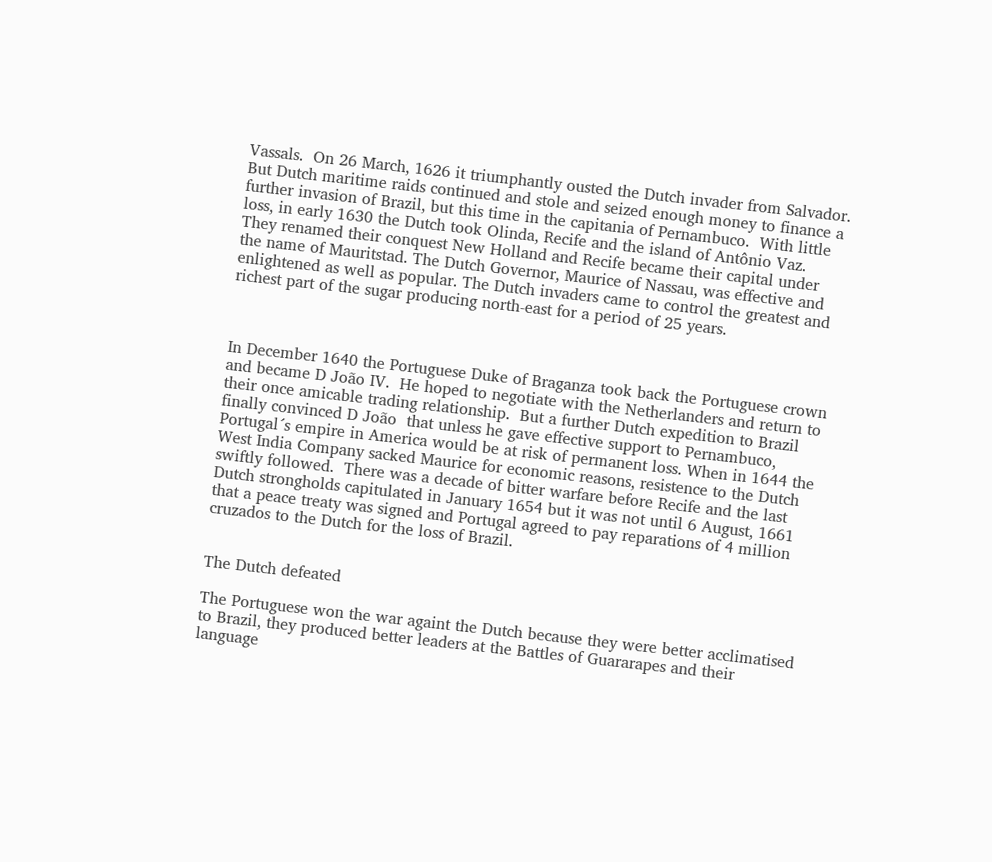Vassals.  On 26 March, 1626 it triumphantly ousted the Dutch invader from Salvador.  But Dutch maritime raids continued and stole and seized enough money to finance a further invasion of Brazil, but this time in the capitania of Pernambuco.  With little loss, in early 1630 the Dutch took Olinda, Recife and the island of Antônio Vaz.  They renamed their conquest New Holland and Recife became their capital under the name of Mauritstad. The Dutch Governor, Maurice of Nassau, was effective and enlightened as well as popular. The Dutch invaders came to control the greatest and richest part of the sugar producing north-east for a period of 25 years.



In December 1640 the Portuguese Duke of Braganza took back the Portuguese crown and became D João IV.  He hoped to negotiate with the Netherlanders and return to their once amicable trading relationship.  But a further Dutch expedition to Brazil finally convinced D João  that unless he gave effective support to Pernambuco, Portugal´s empire in America would be at risk of permanent loss. When in 1644 the West India Company sacked Maurice for economic reasons, resistence to the Dutch swiftly followed.  There was a decade of bitter warfare before Recife and the last Dutch strongholds capitulated in January 1654 but it was not until 6 August, 1661 that a peace treaty was signed and Portugal agreed to pay reparations of 4 million cruzados to the Dutch for the loss of Brazil.


The Dutch defeated

The Portuguese won the war againt the Dutch because they were better acclimatised to Brazil, they produced better leaders at the Battles of Guararapes and their language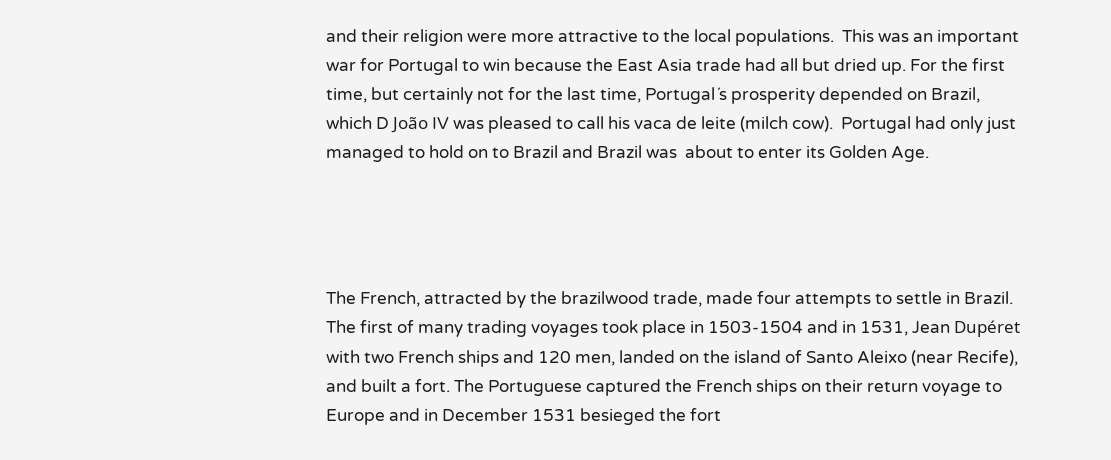and their religion were more attractive to the local populations.  This was an important war for Portugal to win because the East Asia trade had all but dried up. For the first time, but certainly not for the last time, Portugal´s prosperity depended on Brazil, which D João IV was pleased to call his vaca de leite (milch cow).  Portugal had only just managed to hold on to Brazil and Brazil was  about to enter its Golden Age.




The French, attracted by the brazilwood trade, made four attempts to settle in Brazil. The first of many trading voyages took place in 1503-1504 and in 1531, Jean Dupéret with two French ships and 120 men, landed on the island of Santo Aleixo (near Recife), and built a fort. The Portuguese captured the French ships on their return voyage to Europe and in December 1531 besieged the fort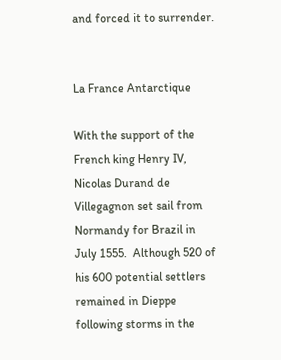and forced it to surrender.


La France Antarctique

With the support of the French king Henry IV, Nicolas Durand de Villegagnon set sail from Normandy for Brazil in July 1555.  Although 520 of his 600 potential settlers remained in Dieppe following storms in the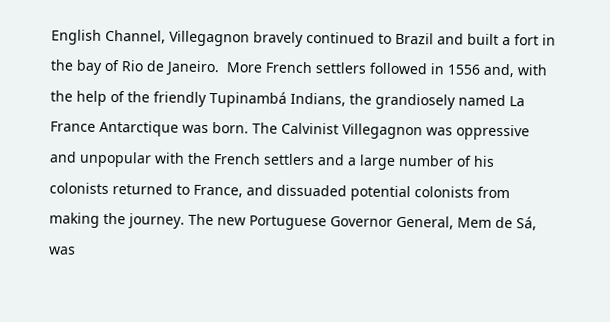English Channel, Villegagnon bravely continued to Brazil and built a fort in the bay of Rio de Janeiro.  More French settlers followed in 1556 and, with the help of the friendly Tupinambá Indians, the grandiosely named La France Antarctique was born. The Calvinist Villegagnon was oppressive and unpopular with the French settlers and a large number of his colonists returned to France, and dissuaded potential colonists from making the journey. The new Portuguese Governor General, Mem de Sá, was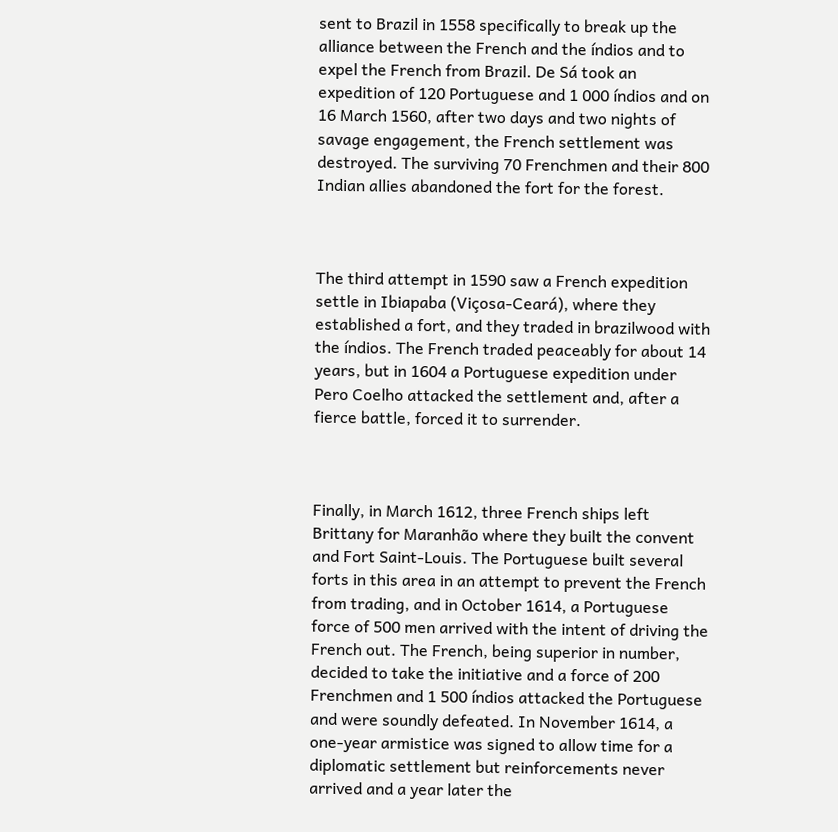sent to Brazil in 1558 specifically to break up the alliance between the French and the índios and to expel the French from Brazil. De Sá took an expedition of 120 Portuguese and 1 000 índios and on 16 March 1560, after two days and two nights of savage engagement, the French settlement was destroyed. The surviving 70 Frenchmen and their 800 Indian allies abandoned the fort for the forest.



The third attempt in 1590 saw a French expedition settle in Ibiapaba (Viçosa-Ceará), where they established a fort, and they traded in brazilwood with the índios. The French traded peaceably for about 14 years, but in 1604 a Portuguese expedition under Pero Coelho attacked the settlement and, after a fierce battle, forced it to surrender.



Finally, in March 1612, three French ships left Brittany for Maranhão where they built the convent and Fort Saint-Louis. The Portuguese built several forts in this area in an attempt to prevent the French from trading, and in October 1614, a Portuguese force of 500 men arrived with the intent of driving the French out. The French, being superior in number, decided to take the initiative and a force of 200 Frenchmen and 1 500 índios attacked the Portuguese and were soundly defeated. In November 1614, a one-year armistice was signed to allow time for a diplomatic settlement but reinforcements never arrived and a year later the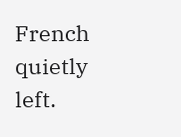French quietly left.